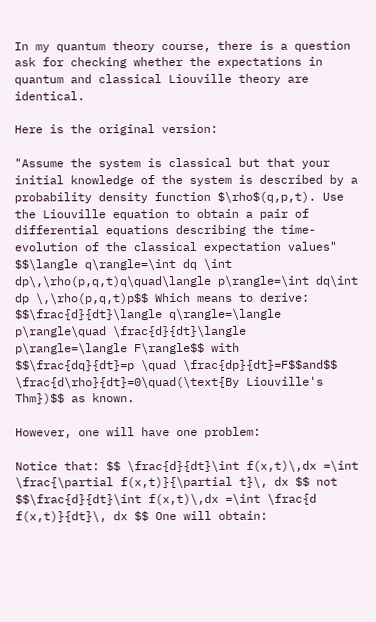In my quantum theory course, there is a question ask for checking whether the expectations in quantum and classical Liouville theory are identical.

Here is the original version:

"Assume the system is classical but that your initial knowledge of the system is described by a probability density function $\rho$(q,p,t). Use the Liouville equation to obtain a pair of differential equations describing the time-evolution of the classical expectation values" $$\langle q\rangle=\int dq \int dp\,\rho(p,q,t)q\quad\langle p\rangle=\int dq\int dp \,\rho(p,q,t)p$$ Which means to derive: $$\frac{d}{dt}\langle q\rangle=\langle p\rangle\quad \frac{d}{dt}\langle p\rangle=\langle F\rangle$$ with $$\frac{dq}{dt}=p \quad \frac{dp}{dt}=F$$and$$ \frac{d\rho}{dt}=0\quad(\text{By Liouville's Thm})$$ as known.

However, one will have one problem:

Notice that: $$ \frac{d}{dt}\int f(x,t)\,dx =\int \frac{\partial f(x,t)}{\partial t}\, dx $$ not $$\frac{d}{dt}\int f(x,t)\,dx =\int \frac{d f(x,t)}{dt}\, dx $$ One will obtain: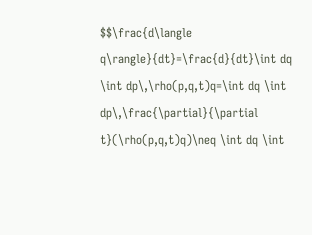$$\frac{d\langle q\rangle}{dt}=\frac{d}{dt}\int dq \int dp\,\rho(p,q,t)q=\int dq \int dp\,\frac{\partial}{\partial t}(\rho(p,q,t)q)\neq \int dq \int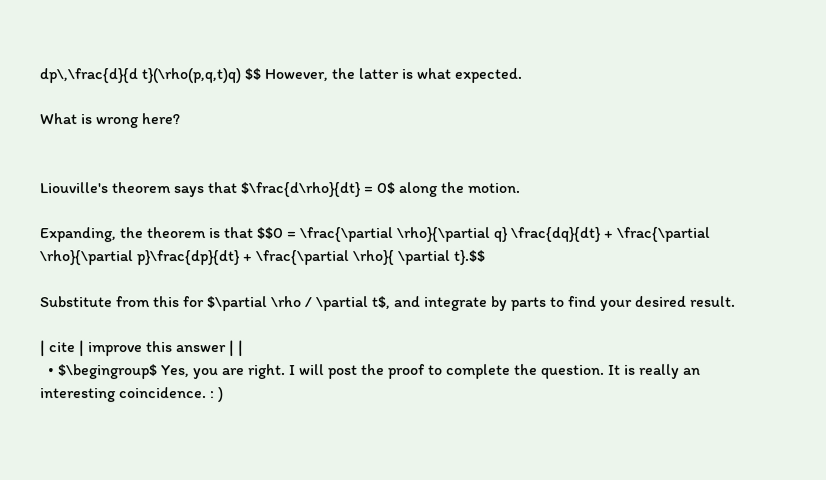dp\,\frac{d}{d t}(\rho(p,q,t)q) $$ However, the latter is what expected.

What is wrong here?


Liouville's theorem says that $\frac{d\rho}{dt} = 0$ along the motion.

Expanding, the theorem is that $$0 = \frac{\partial \rho}{\partial q} \frac{dq}{dt} + \frac{\partial \rho}{\partial p}\frac{dp}{dt} + \frac{\partial \rho}{ \partial t}.$$

Substitute from this for $\partial \rho / \partial t$, and integrate by parts to find your desired result.

| cite | improve this answer | |
  • $\begingroup$ Yes, you are right. I will post the proof to complete the question. It is really an interesting coincidence. : )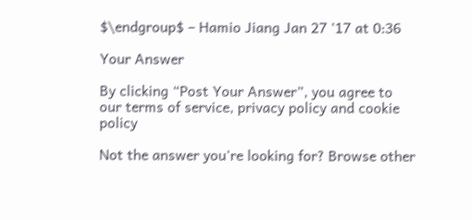$\endgroup$ – Hamio Jiang Jan 27 '17 at 0:36

Your Answer

By clicking “Post Your Answer”, you agree to our terms of service, privacy policy and cookie policy

Not the answer you're looking for? Browse other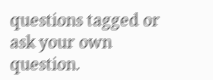questions tagged or ask your own question.